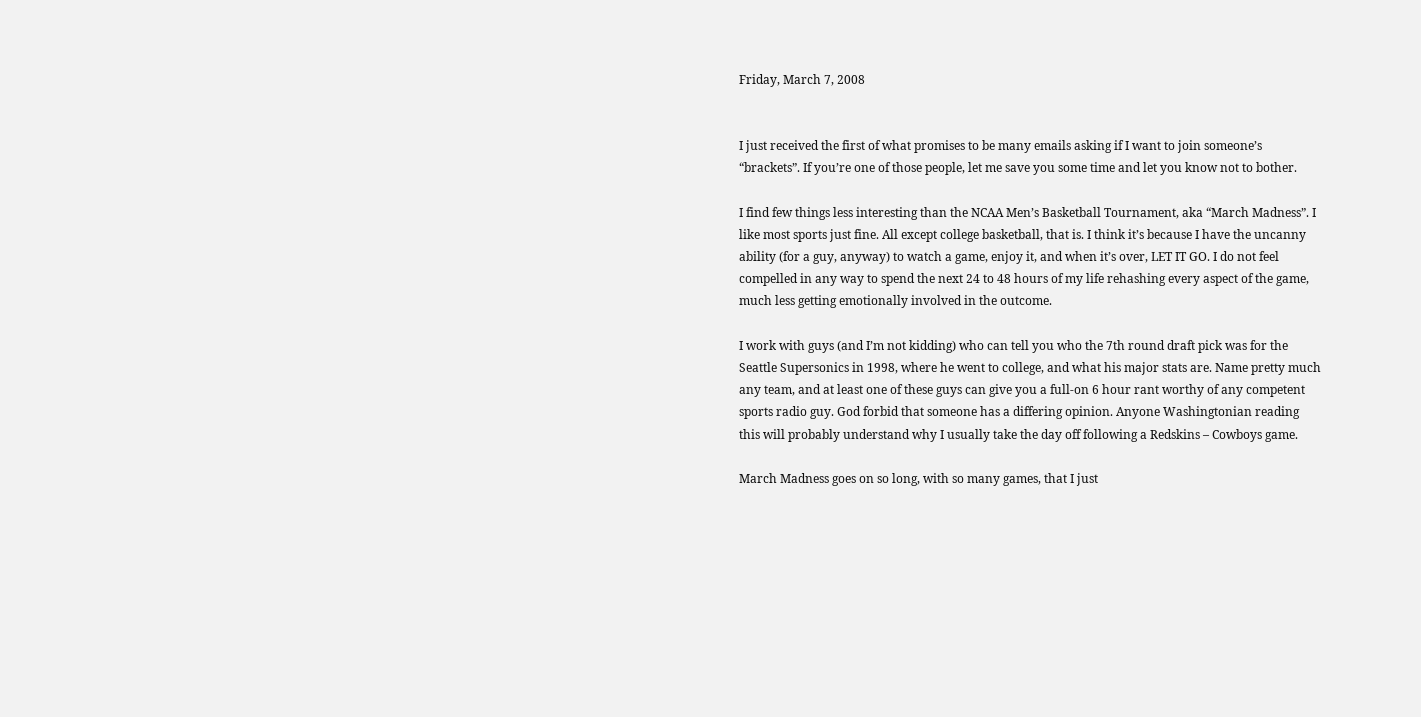Friday, March 7, 2008


I just received the first of what promises to be many emails asking if I want to join someone’s “brackets”. If you’re one of those people, let me save you some time and let you know not to bother.

I find few things less interesting than the NCAA Men’s Basketball Tournament, aka “March Madness”. I like most sports just fine. All except college basketball, that is. I think it’s because I have the uncanny ability (for a guy, anyway) to watch a game, enjoy it, and when it’s over, LET IT GO. I do not feel compelled in any way to spend the next 24 to 48 hours of my life rehashing every aspect of the game, much less getting emotionally involved in the outcome.

I work with guys (and I’m not kidding) who can tell you who the 7th round draft pick was for the Seattle Supersonics in 1998, where he went to college, and what his major stats are. Name pretty much any team, and at least one of these guys can give you a full-on 6 hour rant worthy of any competent sports radio guy. God forbid that someone has a differing opinion. Anyone Washingtonian reading this will probably understand why I usually take the day off following a Redskins – Cowboys game.

March Madness goes on so long, with so many games, that I just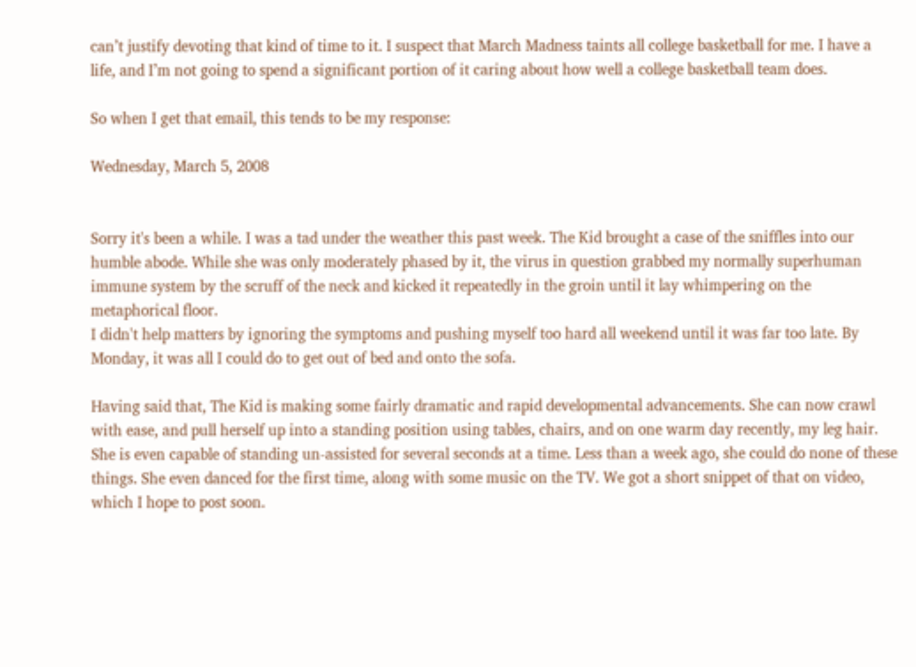can’t justify devoting that kind of time to it. I suspect that March Madness taints all college basketball for me. I have a life, and I’m not going to spend a significant portion of it caring about how well a college basketball team does.

So when I get that email, this tends to be my response:

Wednesday, March 5, 2008


Sorry it's been a while. I was a tad under the weather this past week. The Kid brought a case of the sniffles into our humble abode. While she was only moderately phased by it, the virus in question grabbed my normally superhuman immune system by the scruff of the neck and kicked it repeatedly in the groin until it lay whimpering on the metaphorical floor.
I didn't help matters by ignoring the symptoms and pushing myself too hard all weekend until it was far too late. By Monday, it was all I could do to get out of bed and onto the sofa.

Having said that, The Kid is making some fairly dramatic and rapid developmental advancements. She can now crawl with ease, and pull herself up into a standing position using tables, chairs, and on one warm day recently, my leg hair. She is even capable of standing un-assisted for several seconds at a time. Less than a week ago, she could do none of these things. She even danced for the first time, along with some music on the TV. We got a short snippet of that on video, which I hope to post soon.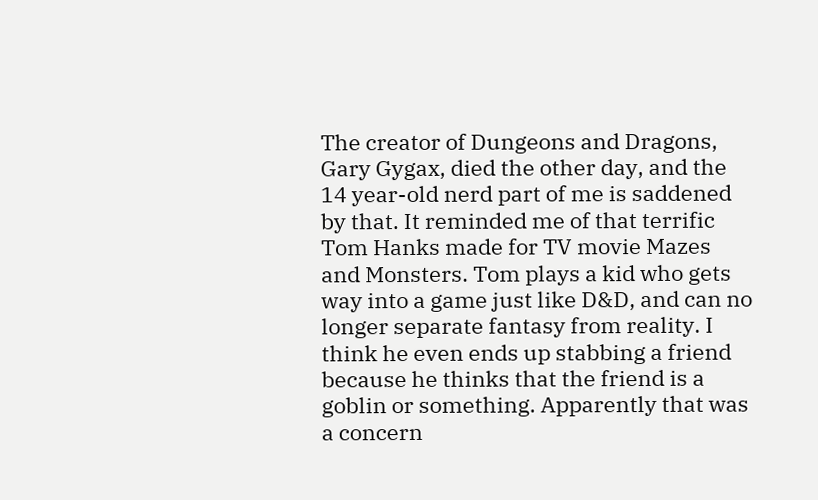The creator of Dungeons and Dragons, Gary Gygax, died the other day, and the 14 year-old nerd part of me is saddened by that. It reminded me of that terrific Tom Hanks made for TV movie Mazes and Monsters. Tom plays a kid who gets way into a game just like D&D, and can no longer separate fantasy from reality. I think he even ends up stabbing a friend because he thinks that the friend is a goblin or something. Apparently that was a concern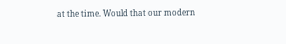at the time. Would that our modern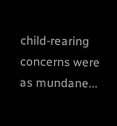child-rearing concerns were as mundane...